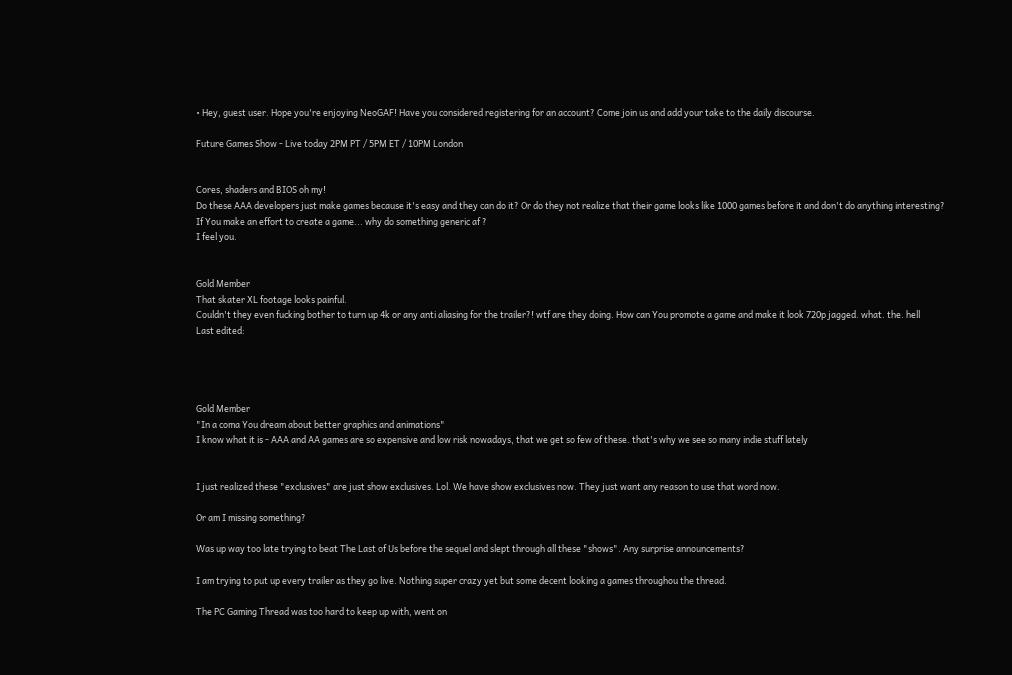• Hey, guest user. Hope you're enjoying NeoGAF! Have you considered registering for an account? Come join us and add your take to the daily discourse.

Future Games Show - Live today 2PM PT / 5PM ET / 10PM London


Cores, shaders and BIOS oh my!
Do these AAA developers just make games because it's easy and they can do it? Or do they not realize that their game looks like 1000 games before it and don't do anything interesting?
If You make an effort to create a game... why do something generic af ?
I feel you.


Gold Member
That skater XL footage looks painful.
Couldn't they even fucking bother to turn up 4k or any anti aliasing for the trailer?! wtf are they doing. How can You promote a game and make it look 720p jagged. what. the. hell
Last edited:




Gold Member
"In a coma You dream about better graphics and animations"
I know what it is - AAA and AA games are so expensive and low risk nowadays, that we get so few of these. that's why we see so many indie stuff lately


I just realized these "exclusives" are just show exclusives. Lol. We have show exclusives now. They just want any reason to use that word now.

Or am I missing something?

Was up way too late trying to beat The Last of Us before the sequel and slept through all these "shows". Any surprise announcements?

I am trying to put up every trailer as they go live. Nothing super crazy yet but some decent looking a games throughou the thread.

The PC Gaming Thread was too hard to keep up with, went on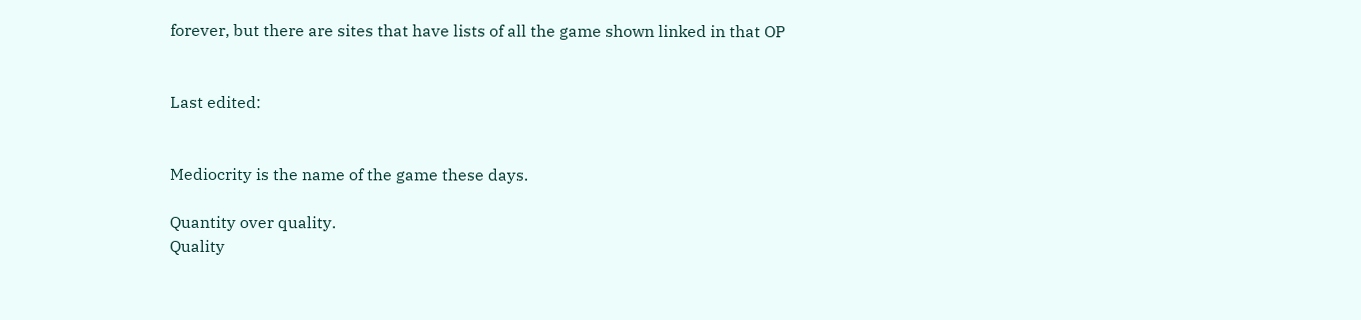forever, but there are sites that have lists of all the game shown linked in that OP


Last edited:


Mediocrity is the name of the game these days.

Quantity over quality.
Quality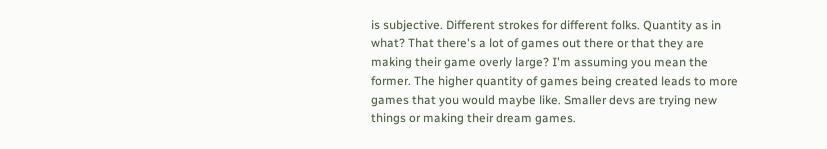is subjective. Different strokes for different folks. Quantity as in what? That there's a lot of games out there or that they are making their game overly large? I'm assuming you mean the former. The higher quantity of games being created leads to more games that you would maybe like. Smaller devs are trying new things or making their dream games.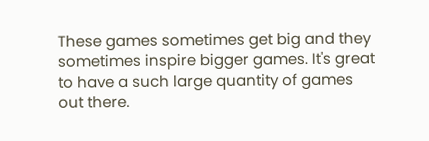These games sometimes get big and they sometimes inspire bigger games. It's great to have a such large quantity of games out there.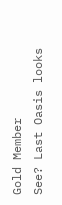Gold Member
See? Last Oasis looks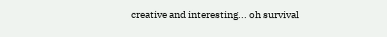creative and interesting... oh survival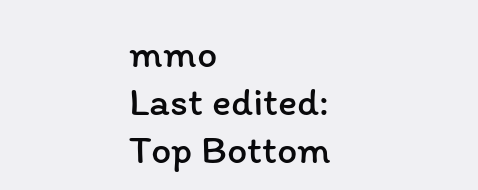mmo
Last edited:
Top Bottom